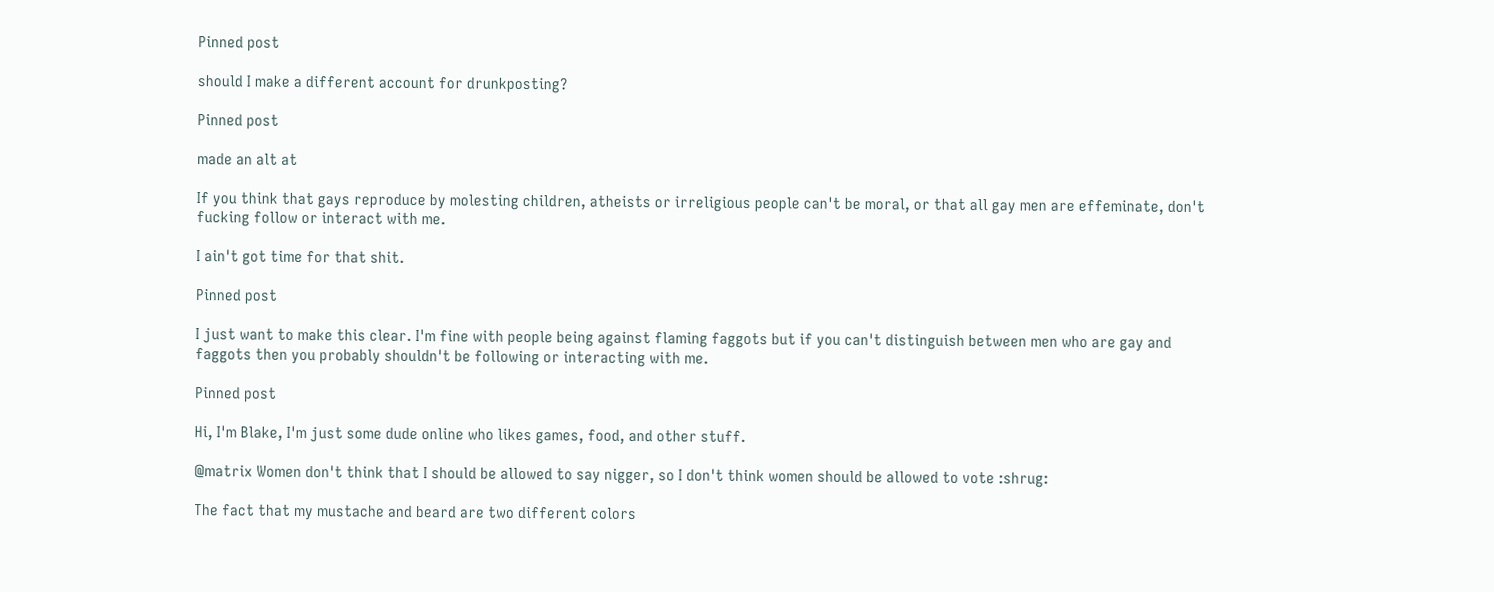Pinned post

should I make a different account for drunkposting?

Pinned post

made an alt at

If you think that gays reproduce by molesting children, atheists or irreligious people can't be moral, or that all gay men are effeminate, don't fucking follow or interact with me.

I ain't got time for that shit.

Pinned post

I just want to make this clear. I'm fine with people being against flaming faggots but if you can't distinguish between men who are gay and faggots then you probably shouldn't be following or interacting with me.

Pinned post

Hi, I'm Blake, I'm just some dude online who likes games, food, and other stuff.

@matrix Women don't think that I should be allowed to say nigger, so I don't think women should be allowed to vote :shrug:

The fact that my mustache and beard are two different colors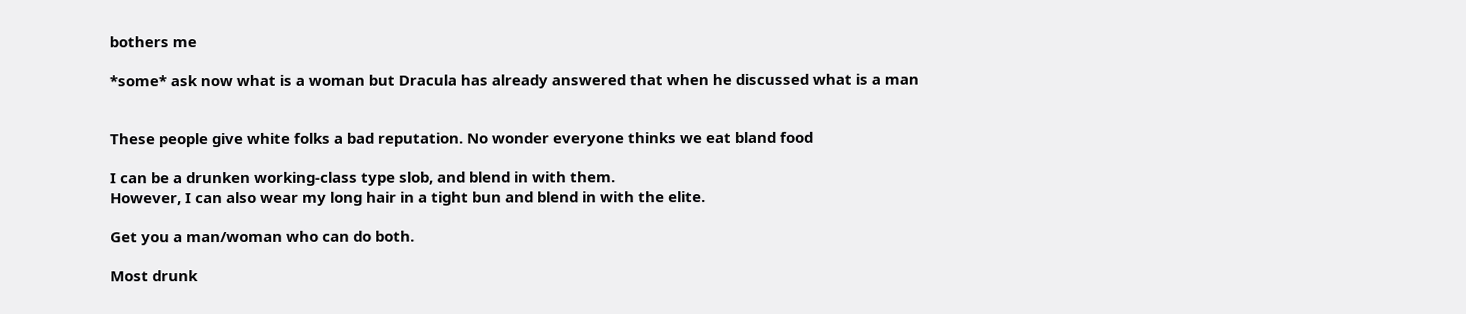bothers me

*some* ask now what is a woman but Dracula has already answered that when he discussed what is a man


These people give white folks a bad reputation. No wonder everyone thinks we eat bland food

I can be a drunken working-class type slob, and blend in with them.
However, I can also wear my long hair in a tight bun and blend in with the elite.

Get you a man/woman who can do both.

Most drunk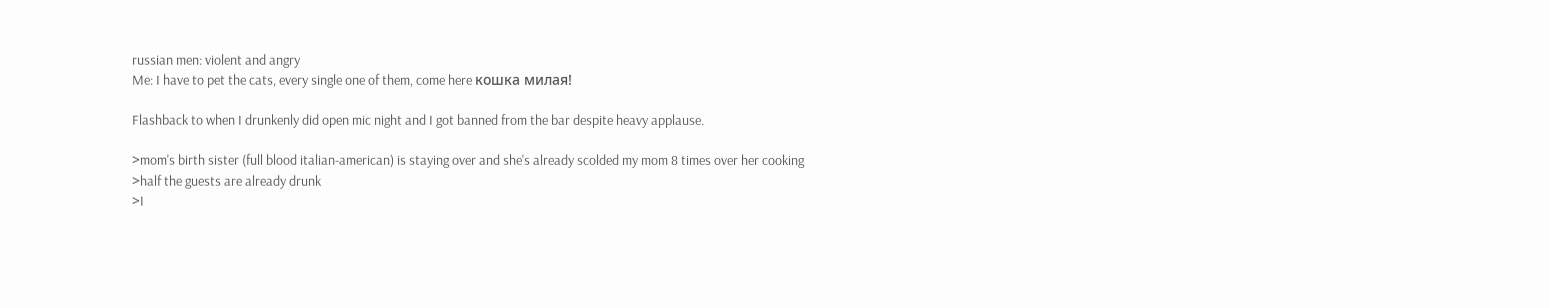russian men: violent and angry
Me: I have to pet the cats, every single one of them, come here кошка милая!

Flashback to when I drunkenly did open mic night and I got banned from the bar despite heavy applause.

>mom's birth sister (full blood italian-american) is staying over and she's already scolded my mom 8 times over her cooking
>half the guests are already drunk
>I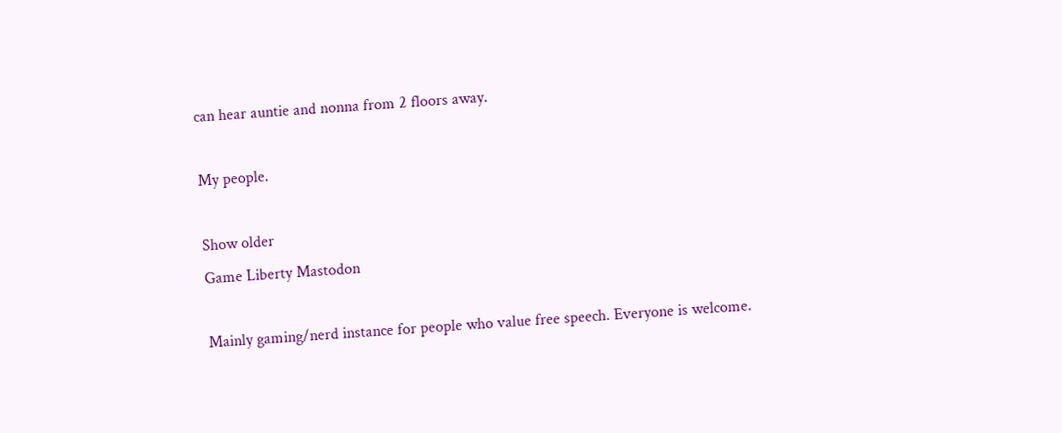can hear auntie and nonna from 2 floors away.

My people.

Show older
Game Liberty Mastodon

Mainly gaming/nerd instance for people who value free speech. Everyone is welcome.